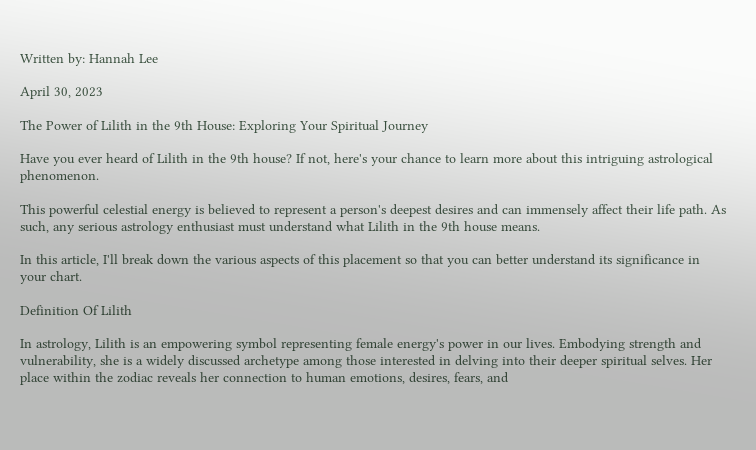Written by: Hannah Lee

April 30, 2023

The Power of Lilith in the 9th House: Exploring Your Spiritual Journey

Have you ever heard of Lilith in the 9th house? If not, here's your chance to learn more about this intriguing astrological phenomenon.

This powerful celestial energy is believed to represent a person's deepest desires and can immensely affect their life path. As such, any serious astrology enthusiast must understand what Lilith in the 9th house means.

In this article, I'll break down the various aspects of this placement so that you can better understand its significance in your chart.

Definition Of Lilith

In astrology, Lilith is an empowering symbol representing female energy's power in our lives. Embodying strength and vulnerability, she is a widely discussed archetype among those interested in delving into their deeper spiritual selves. Her place within the zodiac reveals her connection to human emotions, desires, fears, and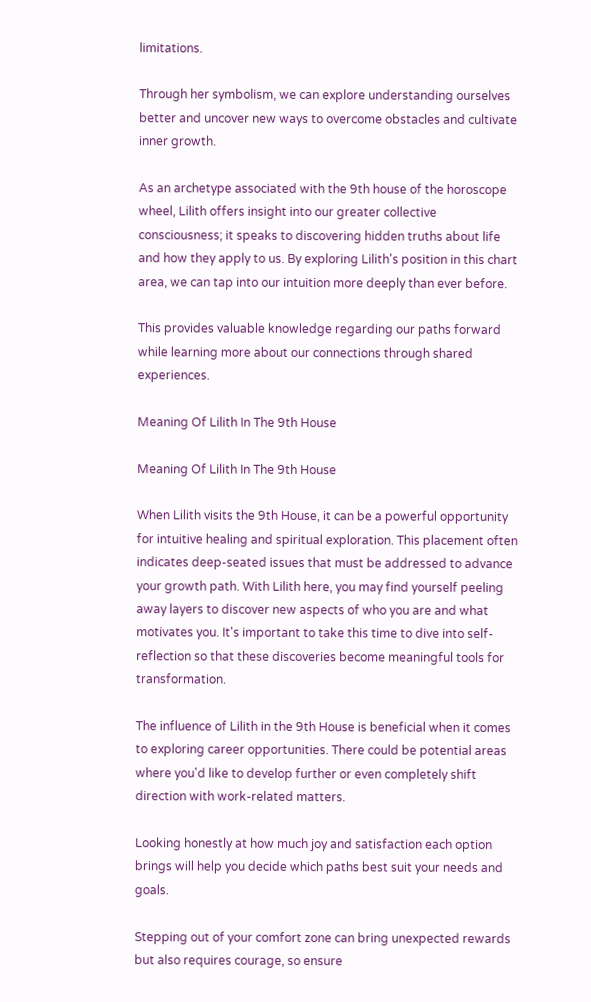limitations.

Through her symbolism, we can explore understanding ourselves better and uncover new ways to overcome obstacles and cultivate inner growth.

As an archetype associated with the 9th house of the horoscope wheel, Lilith offers insight into our greater collective consciousness; it speaks to discovering hidden truths about life and how they apply to us. By exploring Lilith's position in this chart area, we can tap into our intuition more deeply than ever before.

This provides valuable knowledge regarding our paths forward while learning more about our connections through shared experiences.

Meaning Of Lilith In The 9th House

Meaning Of Lilith In The 9th House

When Lilith visits the 9th House, it can be a powerful opportunity for intuitive healing and spiritual exploration. This placement often indicates deep-seated issues that must be addressed to advance your growth path. With Lilith here, you may find yourself peeling away layers to discover new aspects of who you are and what motivates you. It's important to take this time to dive into self-reflection so that these discoveries become meaningful tools for transformation.

The influence of Lilith in the 9th House is beneficial when it comes to exploring career opportunities. There could be potential areas where you'd like to develop further or even completely shift direction with work-related matters.

Looking honestly at how much joy and satisfaction each option brings will help you decide which paths best suit your needs and goals.

Stepping out of your comfort zone can bring unexpected rewards but also requires courage, so ensure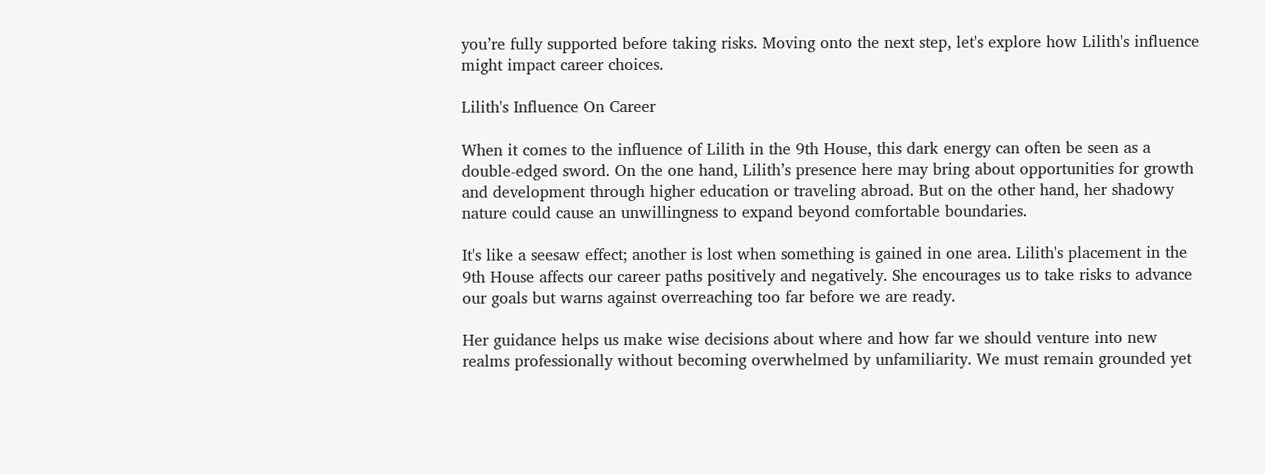you’re fully supported before taking risks. Moving onto the next step, let's explore how Lilith's influence might impact career choices.

Lilith's Influence On Career

When it comes to the influence of Lilith in the 9th House, this dark energy can often be seen as a double-edged sword. On the one hand, Lilith’s presence here may bring about opportunities for growth and development through higher education or traveling abroad. But on the other hand, her shadowy nature could cause an unwillingness to expand beyond comfortable boundaries.

It's like a seesaw effect; another is lost when something is gained in one area. Lilith's placement in the 9th House affects our career paths positively and negatively. She encourages us to take risks to advance our goals but warns against overreaching too far before we are ready.

Her guidance helps us make wise decisions about where and how far we should venture into new realms professionally without becoming overwhelmed by unfamiliarity. We must remain grounded yet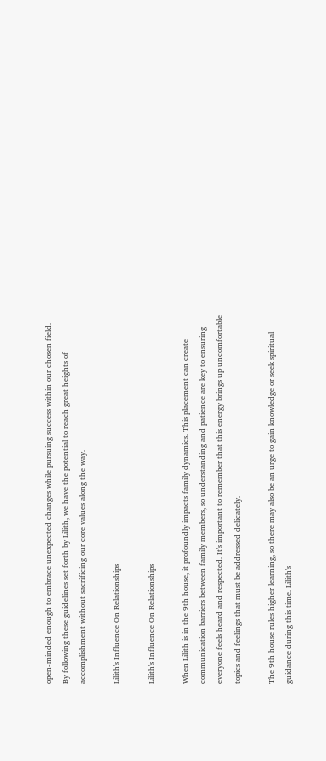open-minded enough to embrace unexpected changes while pursuing success within our chosen field. By following these guidelines set forth by Lilith, we have the potential to reach great heights of accomplishment without sacrificing our core values along the way.

Lilith's Influence On Relationships

Lilith's Influence On Relationships

When Lilith is in the 9th house, it profoundly impacts family dynamics. This placement can create communication barriers between family members, so understanding and patience are key to ensuring everyone feels heard and respected. It's important to remember that this energy brings up uncomfortable topics and feelings that must be addressed delicately.

The 9th house rules higher learning, so there may also be an urge to gain knowledge or seek spiritual guidance during this time. Lilith's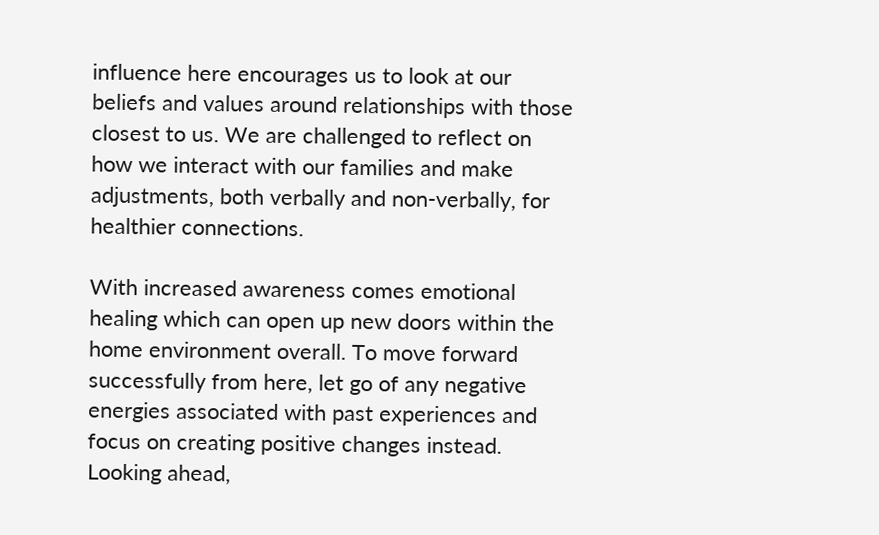influence here encourages us to look at our beliefs and values around relationships with those closest to us. We are challenged to reflect on how we interact with our families and make adjustments, both verbally and non-verbally, for healthier connections.

With increased awareness comes emotional healing which can open up new doors within the home environment overall. To move forward successfully from here, let go of any negative energies associated with past experiences and focus on creating positive changes instead. Looking ahead,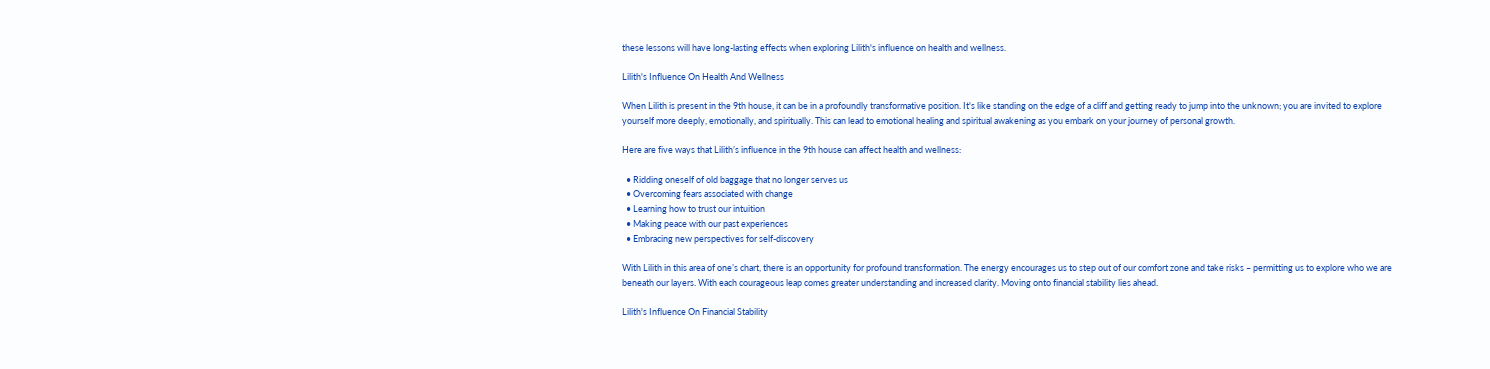these lessons will have long-lasting effects when exploring Lilith's influence on health and wellness.

Lilith's Influence On Health And Wellness

When Lilith is present in the 9th house, it can be in a profoundly transformative position. It's like standing on the edge of a cliff and getting ready to jump into the unknown; you are invited to explore yourself more deeply, emotionally, and spiritually. This can lead to emotional healing and spiritual awakening as you embark on your journey of personal growth.

Here are five ways that Lilith’s influence in the 9th house can affect health and wellness:

  • Ridding oneself of old baggage that no longer serves us
  • Overcoming fears associated with change
  • Learning how to trust our intuition
  • Making peace with our past experiences
  • Embracing new perspectives for self-discovery

With Lilith in this area of one’s chart, there is an opportunity for profound transformation. The energy encourages us to step out of our comfort zone and take risks – permitting us to explore who we are beneath our layers. With each courageous leap comes greater understanding and increased clarity. Moving onto financial stability lies ahead.

Lilith's Influence On Financial Stability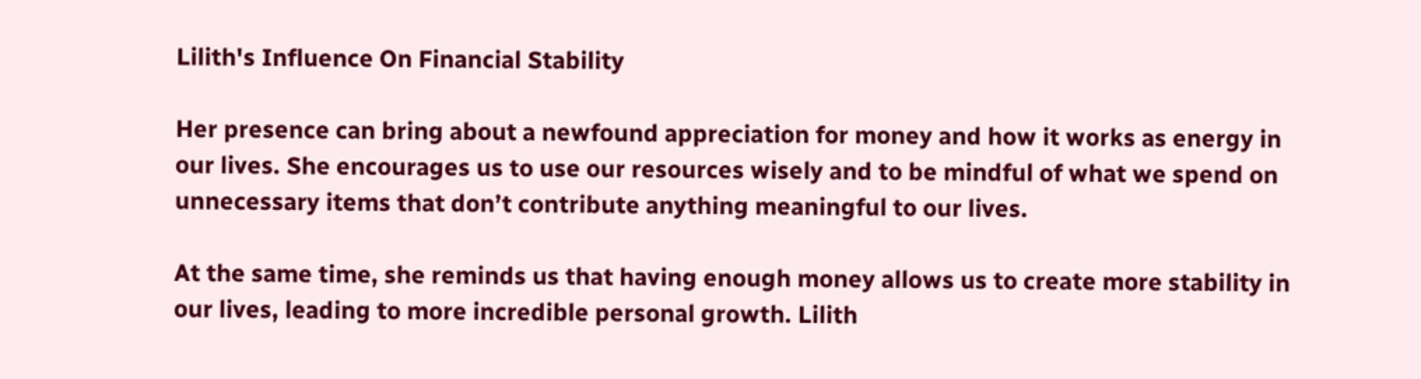Lilith's Influence On Financial Stability

Her presence can bring about a newfound appreciation for money and how it works as energy in our lives. She encourages us to use our resources wisely and to be mindful of what we spend on unnecessary items that don’t contribute anything meaningful to our lives.

At the same time, she reminds us that having enough money allows us to create more stability in our lives, leading to more incredible personal growth. Lilith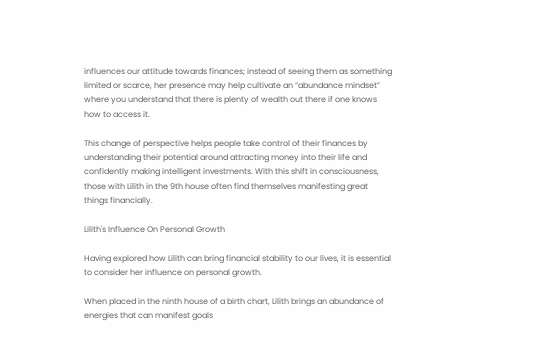influences our attitude towards finances; instead of seeing them as something limited or scarce, her presence may help cultivate an “abundance mindset” where you understand that there is plenty of wealth out there if one knows how to access it.

This change of perspective helps people take control of their finances by understanding their potential around attracting money into their life and confidently making intelligent investments. With this shift in consciousness, those with Lilith in the 9th house often find themselves manifesting great things financially.

Lilith's Influence On Personal Growth

Having explored how Lilith can bring financial stability to our lives, it is essential to consider her influence on personal growth.

When placed in the ninth house of a birth chart, Lilith brings an abundance of energies that can manifest goals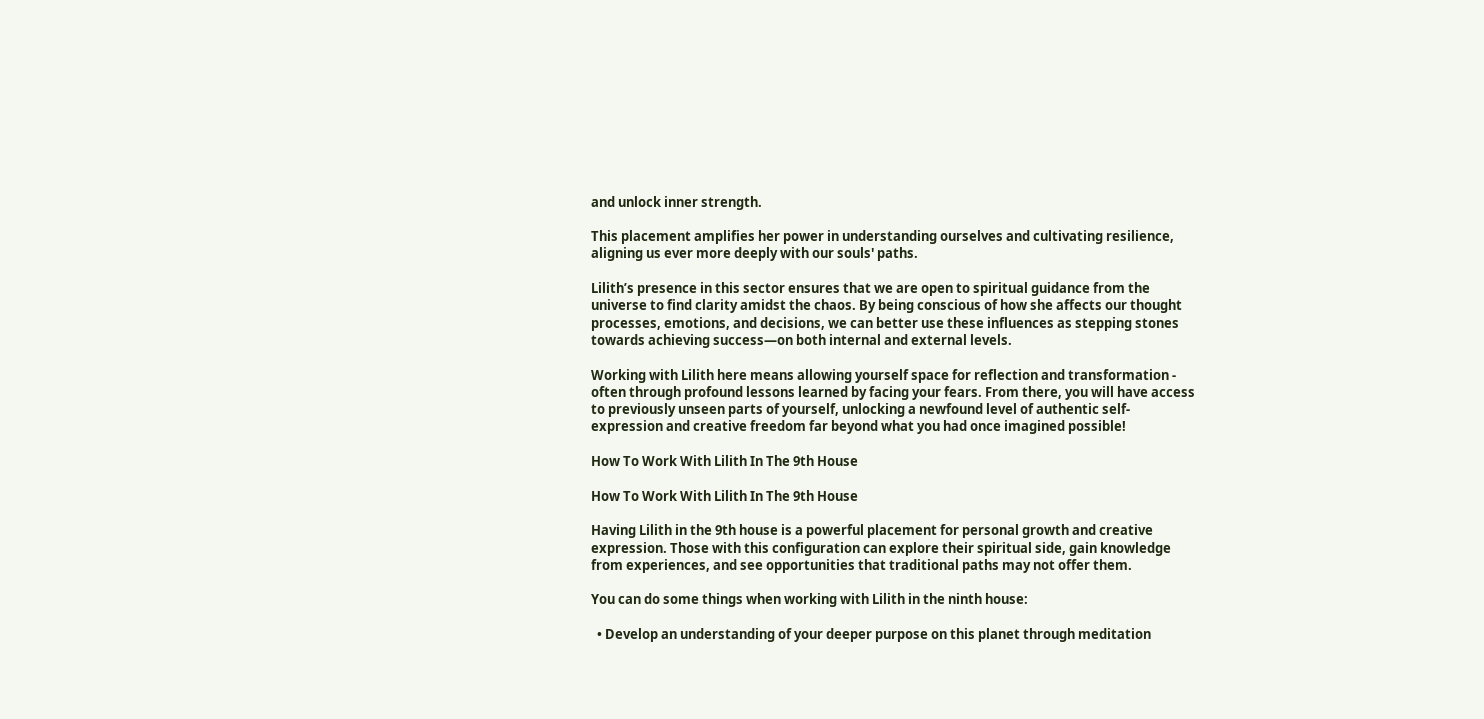and unlock inner strength.

This placement amplifies her power in understanding ourselves and cultivating resilience, aligning us ever more deeply with our souls' paths.

Lilith’s presence in this sector ensures that we are open to spiritual guidance from the universe to find clarity amidst the chaos. By being conscious of how she affects our thought processes, emotions, and decisions, we can better use these influences as stepping stones towards achieving success—on both internal and external levels.

Working with Lilith here means allowing yourself space for reflection and transformation - often through profound lessons learned by facing your fears. From there, you will have access to previously unseen parts of yourself, unlocking a newfound level of authentic self-expression and creative freedom far beyond what you had once imagined possible!

How To Work With Lilith In The 9th House

How To Work With Lilith In The 9th House

Having Lilith in the 9th house is a powerful placement for personal growth and creative expression. Those with this configuration can explore their spiritual side, gain knowledge from experiences, and see opportunities that traditional paths may not offer them.

You can do some things when working with Lilith in the ninth house:

  • Develop an understanding of your deeper purpose on this planet through meditation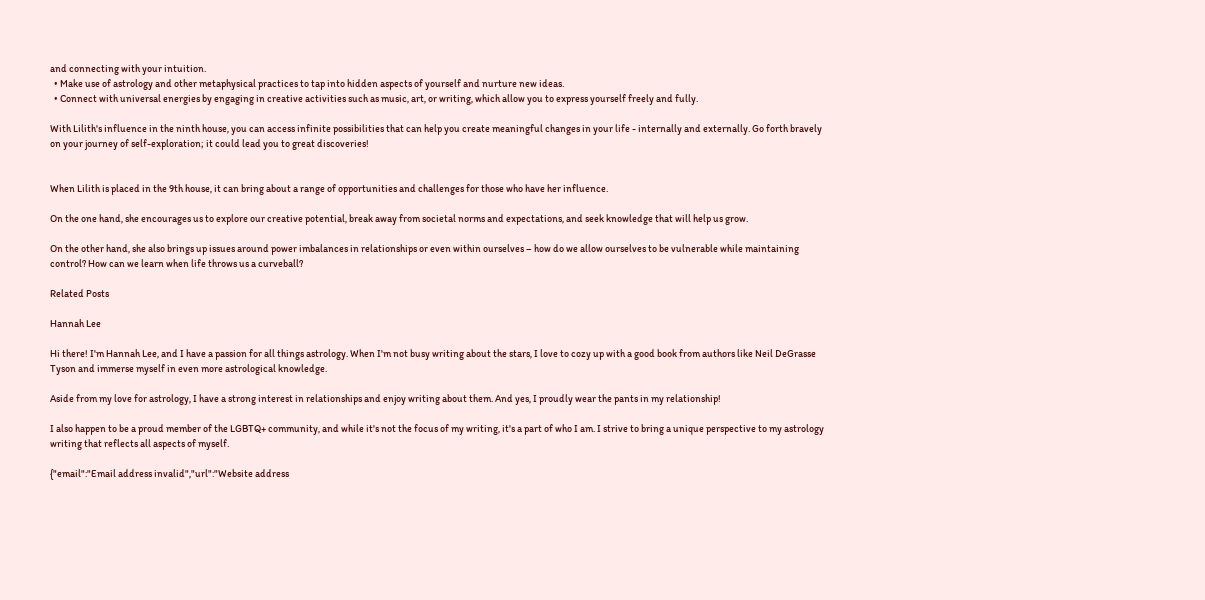and connecting with your intuition.
  • Make use of astrology and other metaphysical practices to tap into hidden aspects of yourself and nurture new ideas.
  • Connect with universal energies by engaging in creative activities such as music, art, or writing, which allow you to express yourself freely and fully.

With Lilith's influence in the ninth house, you can access infinite possibilities that can help you create meaningful changes in your life - internally and externally. Go forth bravely on your journey of self-exploration; it could lead you to great discoveries!


When Lilith is placed in the 9th house, it can bring about a range of opportunities and challenges for those who have her influence.

On the one hand, she encourages us to explore our creative potential, break away from societal norms and expectations, and seek knowledge that will help us grow.

On the other hand, she also brings up issues around power imbalances in relationships or even within ourselves – how do we allow ourselves to be vulnerable while maintaining control? How can we learn when life throws us a curveball?

Related Posts

Hannah Lee

Hi there! I'm Hannah Lee, and I have a passion for all things astrology. When I'm not busy writing about the stars, I love to cozy up with a good book from authors like Neil DeGrasse Tyson and immerse myself in even more astrological knowledge.

Aside from my love for astrology, I have a strong interest in relationships and enjoy writing about them. And yes, I proudly wear the pants in my relationship!

I also happen to be a proud member of the LGBTQ+ community, and while it's not the focus of my writing, it's a part of who I am. I strive to bring a unique perspective to my astrology writing that reflects all aspects of myself.

{"email":"Email address invalid","url":"Website address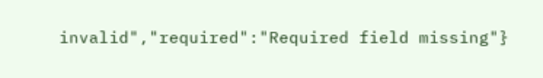invalid","required":"Required field missing"}